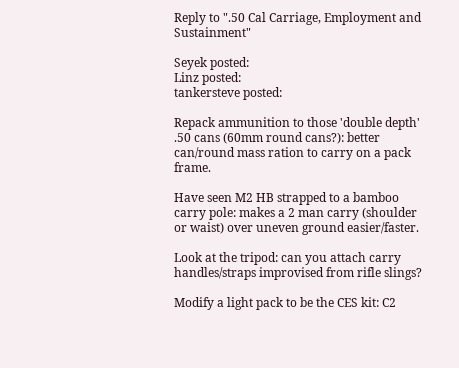Reply to ".50 Cal Carriage, Employment and Sustainment"

Seyek posted:
Linz posted:
tankersteve posted:

Repack ammunition to those 'double depth' .50 cans (60mm round cans?): better can/round mass ration to carry on a pack frame.

Have seen M2 HB strapped to a bamboo carry pole: makes a 2 man carry (shoulder or waist) over uneven ground easier/faster.

Look at the tripod: can you attach carry handles/straps improvised from rifle slings?

Modify a light pack to be the CES kit: C2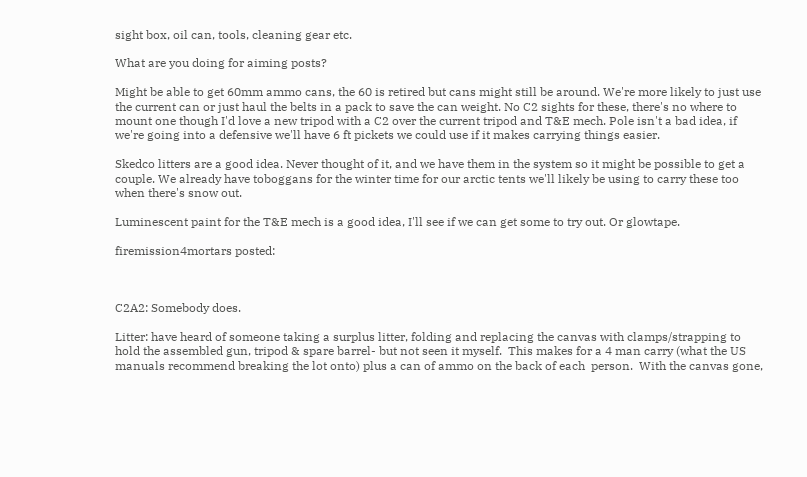sight box, oil can, tools, cleaning gear etc.

What are you doing for aiming posts?

Might be able to get 60mm ammo cans, the 60 is retired but cans might still be around. We're more likely to just use the current can or just haul the belts in a pack to save the can weight. No C2 sights for these, there's no where to mount one though I'd love a new tripod with a C2 over the current tripod and T&E mech. Pole isn't a bad idea, if we're going into a defensive we'll have 6 ft pickets we could use if it makes carrying things easier.

Skedco litters are a good idea. Never thought of it, and we have them in the system so it might be possible to get a couple. We already have toboggans for the winter time for our arctic tents we'll likely be using to carry these too when there's snow out.

Luminescent paint for the T&E mech is a good idea, I'll see if we can get some to try out. Or glowtape.

firemission4mortars posted:



C2A2: Somebody does.

Litter: have heard of someone taking a surplus litter, folding and replacing the canvas with clamps/strapping to hold the assembled gun, tripod & spare barrel- but not seen it myself.  This makes for a 4 man carry (what the US manuals recommend breaking the lot onto) plus a can of ammo on the back of each  person.  With the canvas gone,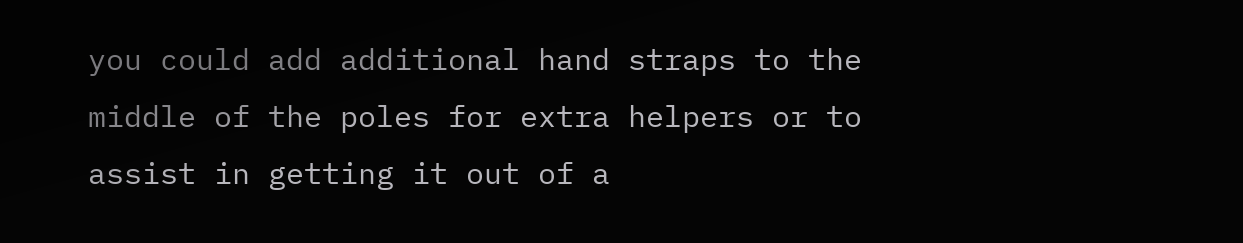you could add additional hand straps to the middle of the poles for extra helpers or to assist in getting it out of a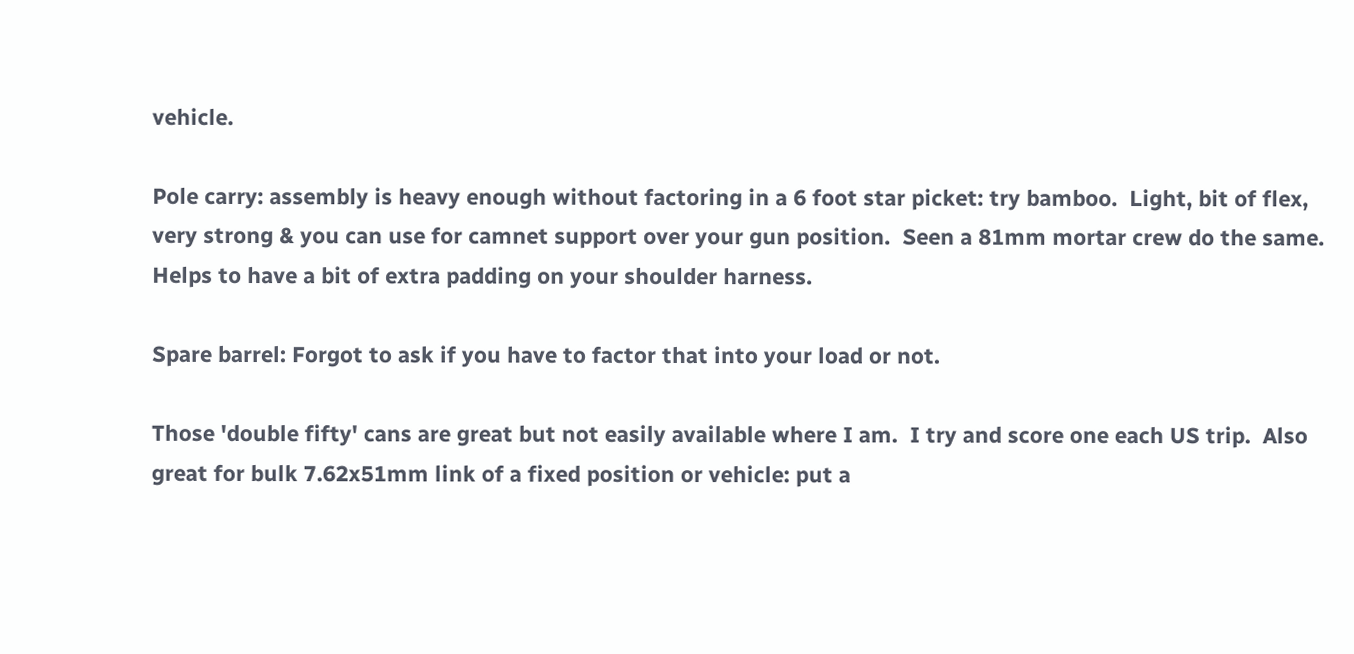vehicle.

Pole carry: assembly is heavy enough without factoring in a 6 foot star picket: try bamboo.  Light, bit of flex, very strong & you can use for camnet support over your gun position.  Seen a 81mm mortar crew do the same.  Helps to have a bit of extra padding on your shoulder harness.

Spare barrel: Forgot to ask if you have to factor that into your load or not.

Those 'double fifty' cans are great but not easily available where I am.  I try and score one each US trip.  Also great for bulk 7.62x51mm link of a fixed position or vehicle: put a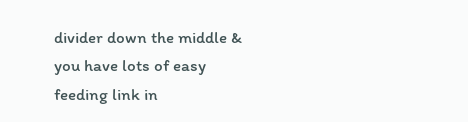divider down the middle & you have lots of easy feeding link in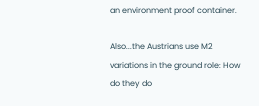an environment proof container.

Also...the Austrians use M2 variations in the ground role: How do they do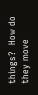things?  How do they move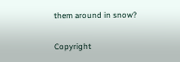them around in snow?

Copyright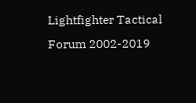Lightfighter Tactical Forum 2002-2019